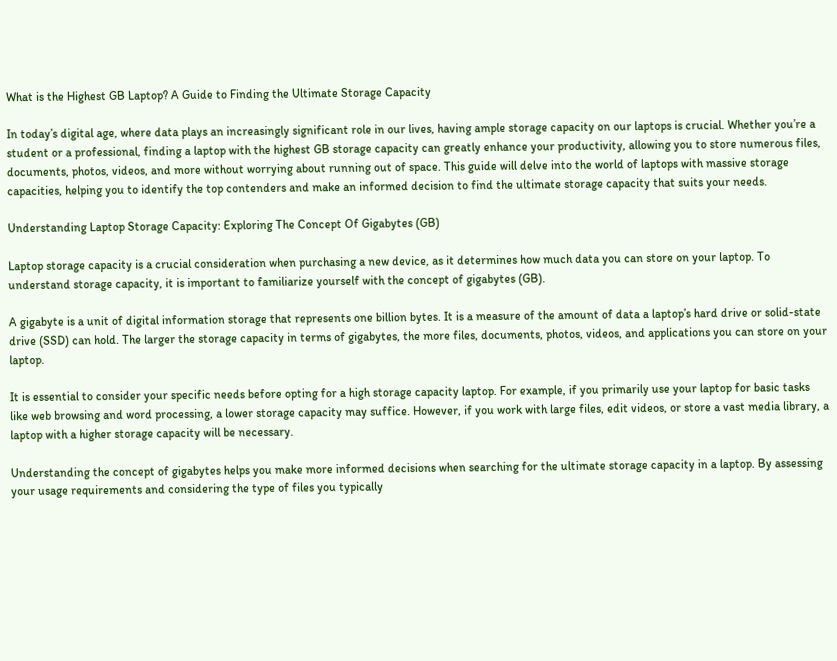What is the Highest GB Laptop? A Guide to Finding the Ultimate Storage Capacity

In today’s digital age, where data plays an increasingly significant role in our lives, having ample storage capacity on our laptops is crucial. Whether you’re a student or a professional, finding a laptop with the highest GB storage capacity can greatly enhance your productivity, allowing you to store numerous files, documents, photos, videos, and more without worrying about running out of space. This guide will delve into the world of laptops with massive storage capacities, helping you to identify the top contenders and make an informed decision to find the ultimate storage capacity that suits your needs.

Understanding Laptop Storage Capacity: Exploring The Concept Of Gigabytes (GB)

Laptop storage capacity is a crucial consideration when purchasing a new device, as it determines how much data you can store on your laptop. To understand storage capacity, it is important to familiarize yourself with the concept of gigabytes (GB).

A gigabyte is a unit of digital information storage that represents one billion bytes. It is a measure of the amount of data a laptop’s hard drive or solid-state drive (SSD) can hold. The larger the storage capacity in terms of gigabytes, the more files, documents, photos, videos, and applications you can store on your laptop.

It is essential to consider your specific needs before opting for a high storage capacity laptop. For example, if you primarily use your laptop for basic tasks like web browsing and word processing, a lower storage capacity may suffice. However, if you work with large files, edit videos, or store a vast media library, a laptop with a higher storage capacity will be necessary.

Understanding the concept of gigabytes helps you make more informed decisions when searching for the ultimate storage capacity in a laptop. By assessing your usage requirements and considering the type of files you typically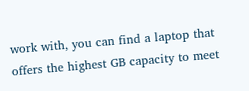work with, you can find a laptop that offers the highest GB capacity to meet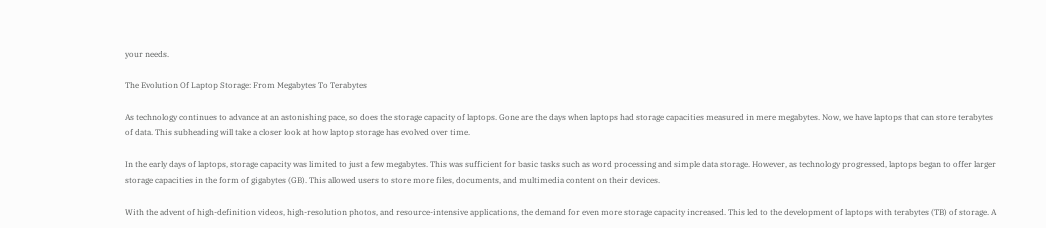your needs.

The Evolution Of Laptop Storage: From Megabytes To Terabytes

As technology continues to advance at an astonishing pace, so does the storage capacity of laptops. Gone are the days when laptops had storage capacities measured in mere megabytes. Now, we have laptops that can store terabytes of data. This subheading will take a closer look at how laptop storage has evolved over time.

In the early days of laptops, storage capacity was limited to just a few megabytes. This was sufficient for basic tasks such as word processing and simple data storage. However, as technology progressed, laptops began to offer larger storage capacities in the form of gigabytes (GB). This allowed users to store more files, documents, and multimedia content on their devices.

With the advent of high-definition videos, high-resolution photos, and resource-intensive applications, the demand for even more storage capacity increased. This led to the development of laptops with terabytes (TB) of storage. A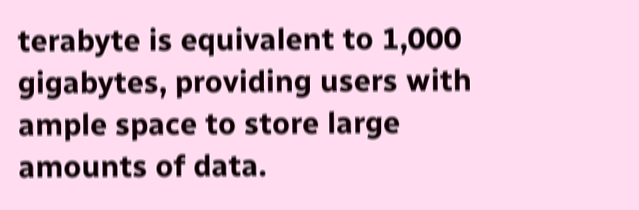terabyte is equivalent to 1,000 gigabytes, providing users with ample space to store large amounts of data.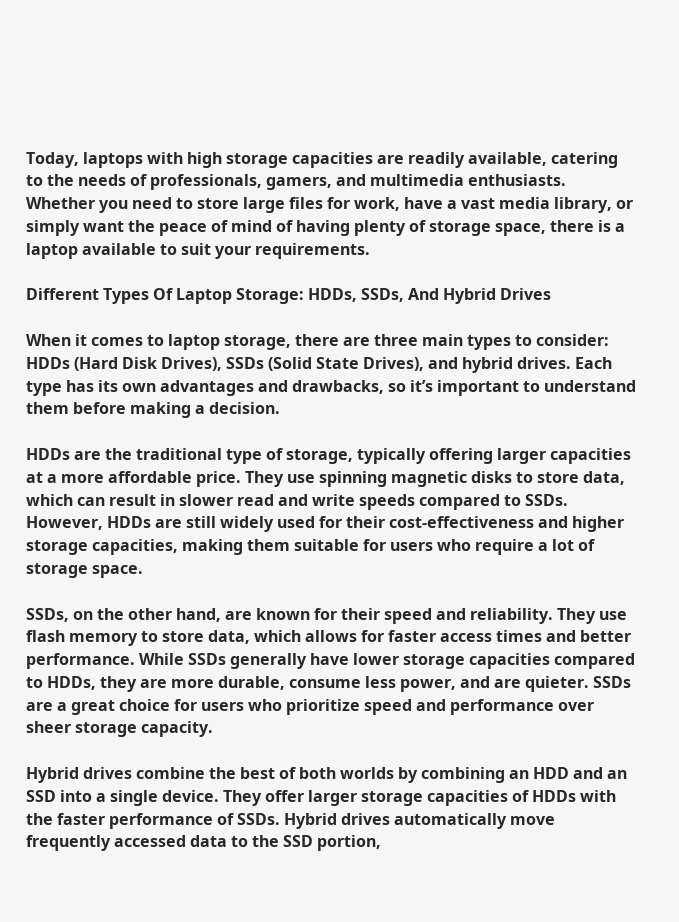Today, laptops with high storage capacities are readily available, catering to the needs of professionals, gamers, and multimedia enthusiasts. Whether you need to store large files for work, have a vast media library, or simply want the peace of mind of having plenty of storage space, there is a laptop available to suit your requirements.

Different Types Of Laptop Storage: HDDs, SSDs, And Hybrid Drives

When it comes to laptop storage, there are three main types to consider: HDDs (Hard Disk Drives), SSDs (Solid State Drives), and hybrid drives. Each type has its own advantages and drawbacks, so it’s important to understand them before making a decision.

HDDs are the traditional type of storage, typically offering larger capacities at a more affordable price. They use spinning magnetic disks to store data, which can result in slower read and write speeds compared to SSDs. However, HDDs are still widely used for their cost-effectiveness and higher storage capacities, making them suitable for users who require a lot of storage space.

SSDs, on the other hand, are known for their speed and reliability. They use flash memory to store data, which allows for faster access times and better performance. While SSDs generally have lower storage capacities compared to HDDs, they are more durable, consume less power, and are quieter. SSDs are a great choice for users who prioritize speed and performance over sheer storage capacity.

Hybrid drives combine the best of both worlds by combining an HDD and an SSD into a single device. They offer larger storage capacities of HDDs with the faster performance of SSDs. Hybrid drives automatically move frequently accessed data to the SSD portion,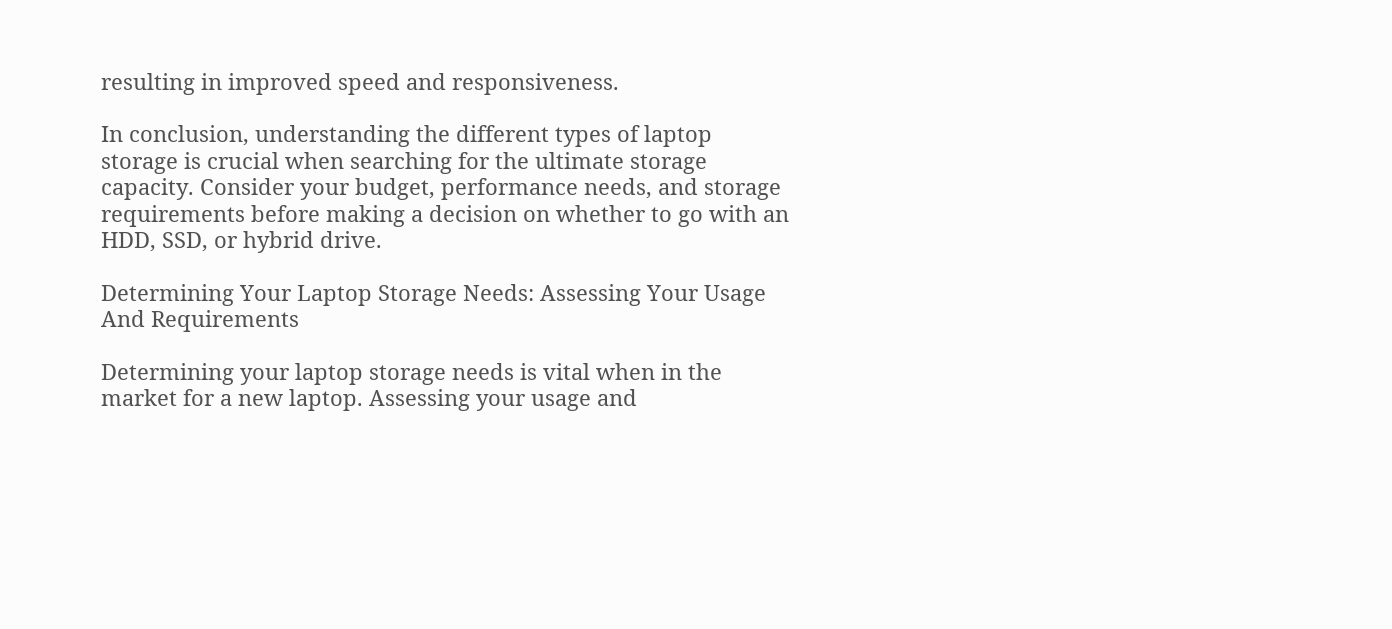resulting in improved speed and responsiveness.

In conclusion, understanding the different types of laptop storage is crucial when searching for the ultimate storage capacity. Consider your budget, performance needs, and storage requirements before making a decision on whether to go with an HDD, SSD, or hybrid drive.

Determining Your Laptop Storage Needs: Assessing Your Usage And Requirements

Determining your laptop storage needs is vital when in the market for a new laptop. Assessing your usage and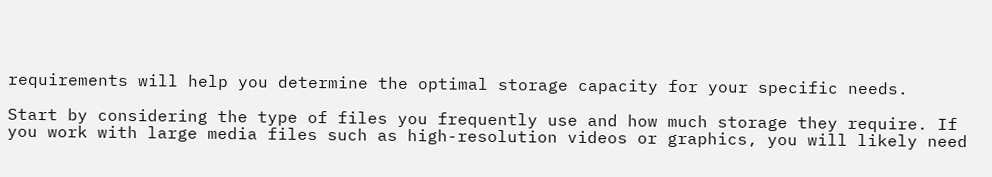requirements will help you determine the optimal storage capacity for your specific needs.

Start by considering the type of files you frequently use and how much storage they require. If you work with large media files such as high-resolution videos or graphics, you will likely need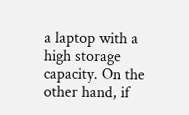a laptop with a high storage capacity. On the other hand, if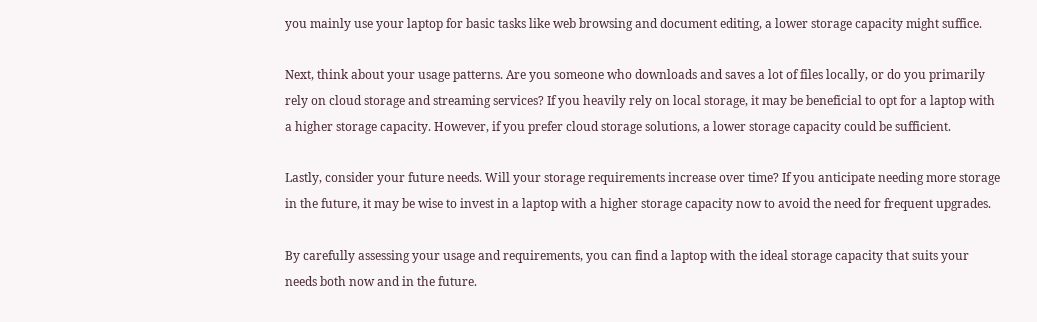you mainly use your laptop for basic tasks like web browsing and document editing, a lower storage capacity might suffice.

Next, think about your usage patterns. Are you someone who downloads and saves a lot of files locally, or do you primarily rely on cloud storage and streaming services? If you heavily rely on local storage, it may be beneficial to opt for a laptop with a higher storage capacity. However, if you prefer cloud storage solutions, a lower storage capacity could be sufficient.

Lastly, consider your future needs. Will your storage requirements increase over time? If you anticipate needing more storage in the future, it may be wise to invest in a laptop with a higher storage capacity now to avoid the need for frequent upgrades.

By carefully assessing your usage and requirements, you can find a laptop with the ideal storage capacity that suits your needs both now and in the future.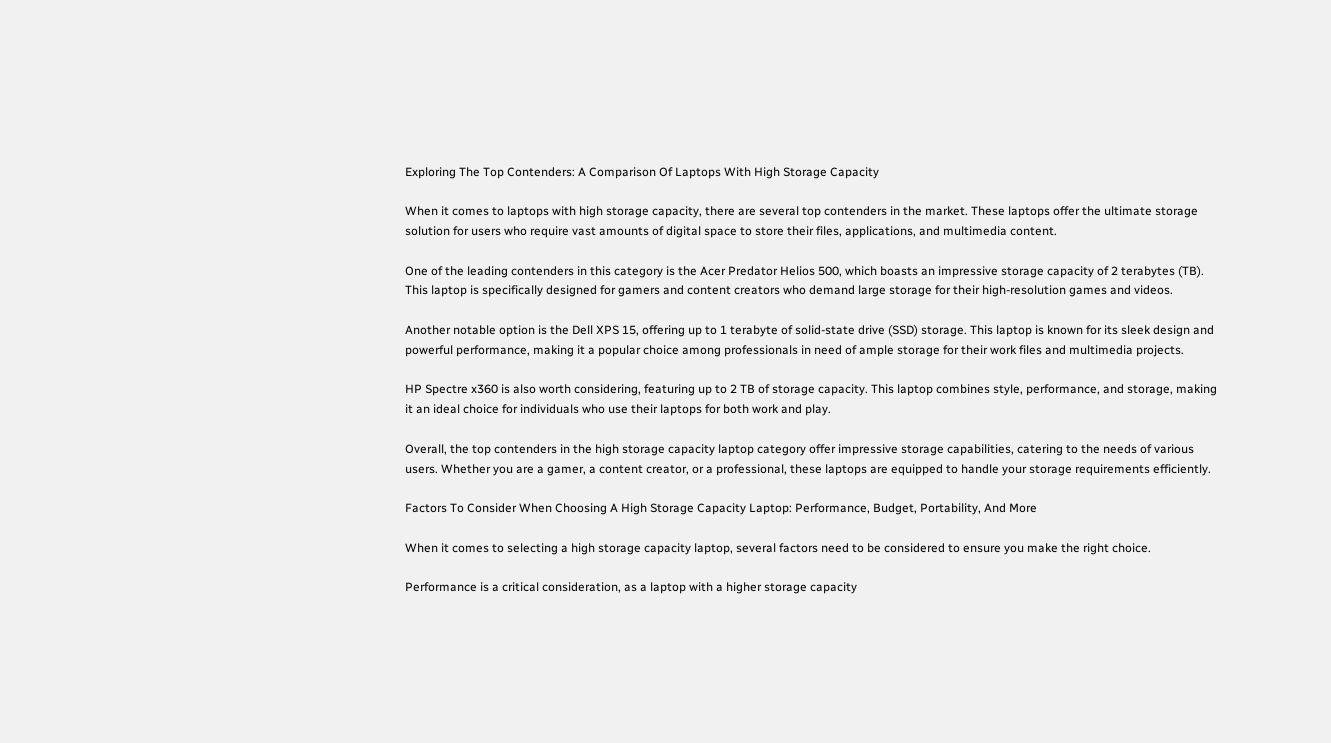Exploring The Top Contenders: A Comparison Of Laptops With High Storage Capacity

When it comes to laptops with high storage capacity, there are several top contenders in the market. These laptops offer the ultimate storage solution for users who require vast amounts of digital space to store their files, applications, and multimedia content.

One of the leading contenders in this category is the Acer Predator Helios 500, which boasts an impressive storage capacity of 2 terabytes (TB). This laptop is specifically designed for gamers and content creators who demand large storage for their high-resolution games and videos.

Another notable option is the Dell XPS 15, offering up to 1 terabyte of solid-state drive (SSD) storage. This laptop is known for its sleek design and powerful performance, making it a popular choice among professionals in need of ample storage for their work files and multimedia projects.

HP Spectre x360 is also worth considering, featuring up to 2 TB of storage capacity. This laptop combines style, performance, and storage, making it an ideal choice for individuals who use their laptops for both work and play.

Overall, the top contenders in the high storage capacity laptop category offer impressive storage capabilities, catering to the needs of various users. Whether you are a gamer, a content creator, or a professional, these laptops are equipped to handle your storage requirements efficiently.

Factors To Consider When Choosing A High Storage Capacity Laptop: Performance, Budget, Portability, And More

When it comes to selecting a high storage capacity laptop, several factors need to be considered to ensure you make the right choice.

Performance is a critical consideration, as a laptop with a higher storage capacity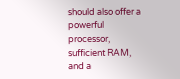should also offer a powerful processor, sufficient RAM, and a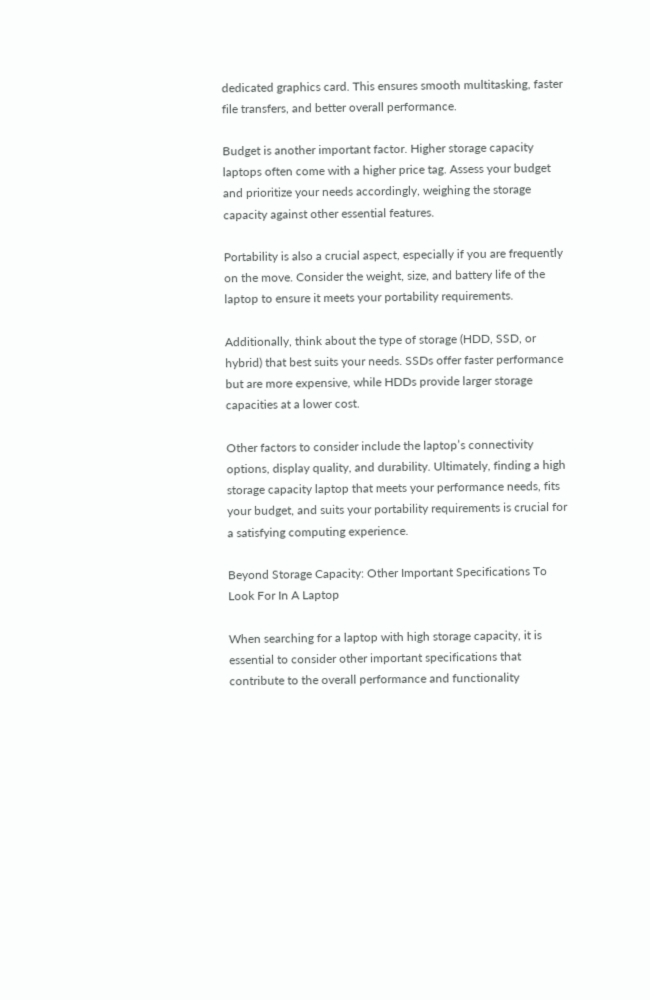dedicated graphics card. This ensures smooth multitasking, faster file transfers, and better overall performance.

Budget is another important factor. Higher storage capacity laptops often come with a higher price tag. Assess your budget and prioritize your needs accordingly, weighing the storage capacity against other essential features.

Portability is also a crucial aspect, especially if you are frequently on the move. Consider the weight, size, and battery life of the laptop to ensure it meets your portability requirements.

Additionally, think about the type of storage (HDD, SSD, or hybrid) that best suits your needs. SSDs offer faster performance but are more expensive, while HDDs provide larger storage capacities at a lower cost.

Other factors to consider include the laptop’s connectivity options, display quality, and durability. Ultimately, finding a high storage capacity laptop that meets your performance needs, fits your budget, and suits your portability requirements is crucial for a satisfying computing experience.

Beyond Storage Capacity: Other Important Specifications To Look For In A Laptop

When searching for a laptop with high storage capacity, it is essential to consider other important specifications that contribute to the overall performance and functionality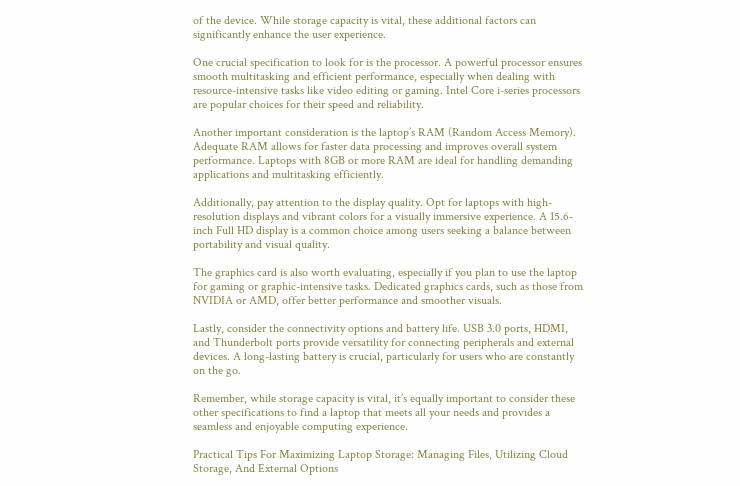of the device. While storage capacity is vital, these additional factors can significantly enhance the user experience.

One crucial specification to look for is the processor. A powerful processor ensures smooth multitasking and efficient performance, especially when dealing with resource-intensive tasks like video editing or gaming. Intel Core i-series processors are popular choices for their speed and reliability.

Another important consideration is the laptop’s RAM (Random Access Memory). Adequate RAM allows for faster data processing and improves overall system performance. Laptops with 8GB or more RAM are ideal for handling demanding applications and multitasking efficiently.

Additionally, pay attention to the display quality. Opt for laptops with high-resolution displays and vibrant colors for a visually immersive experience. A 15.6-inch Full HD display is a common choice among users seeking a balance between portability and visual quality.

The graphics card is also worth evaluating, especially if you plan to use the laptop for gaming or graphic-intensive tasks. Dedicated graphics cards, such as those from NVIDIA or AMD, offer better performance and smoother visuals.

Lastly, consider the connectivity options and battery life. USB 3.0 ports, HDMI, and Thunderbolt ports provide versatility for connecting peripherals and external devices. A long-lasting battery is crucial, particularly for users who are constantly on the go.

Remember, while storage capacity is vital, it’s equally important to consider these other specifications to find a laptop that meets all your needs and provides a seamless and enjoyable computing experience.

Practical Tips For Maximizing Laptop Storage: Managing Files, Utilizing Cloud Storage, And External Options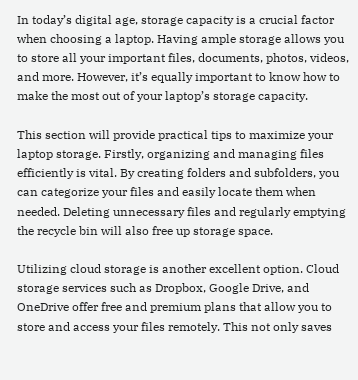In today’s digital age, storage capacity is a crucial factor when choosing a laptop. Having ample storage allows you to store all your important files, documents, photos, videos, and more. However, it’s equally important to know how to make the most out of your laptop’s storage capacity.

This section will provide practical tips to maximize your laptop storage. Firstly, organizing and managing files efficiently is vital. By creating folders and subfolders, you can categorize your files and easily locate them when needed. Deleting unnecessary files and regularly emptying the recycle bin will also free up storage space.

Utilizing cloud storage is another excellent option. Cloud storage services such as Dropbox, Google Drive, and OneDrive offer free and premium plans that allow you to store and access your files remotely. This not only saves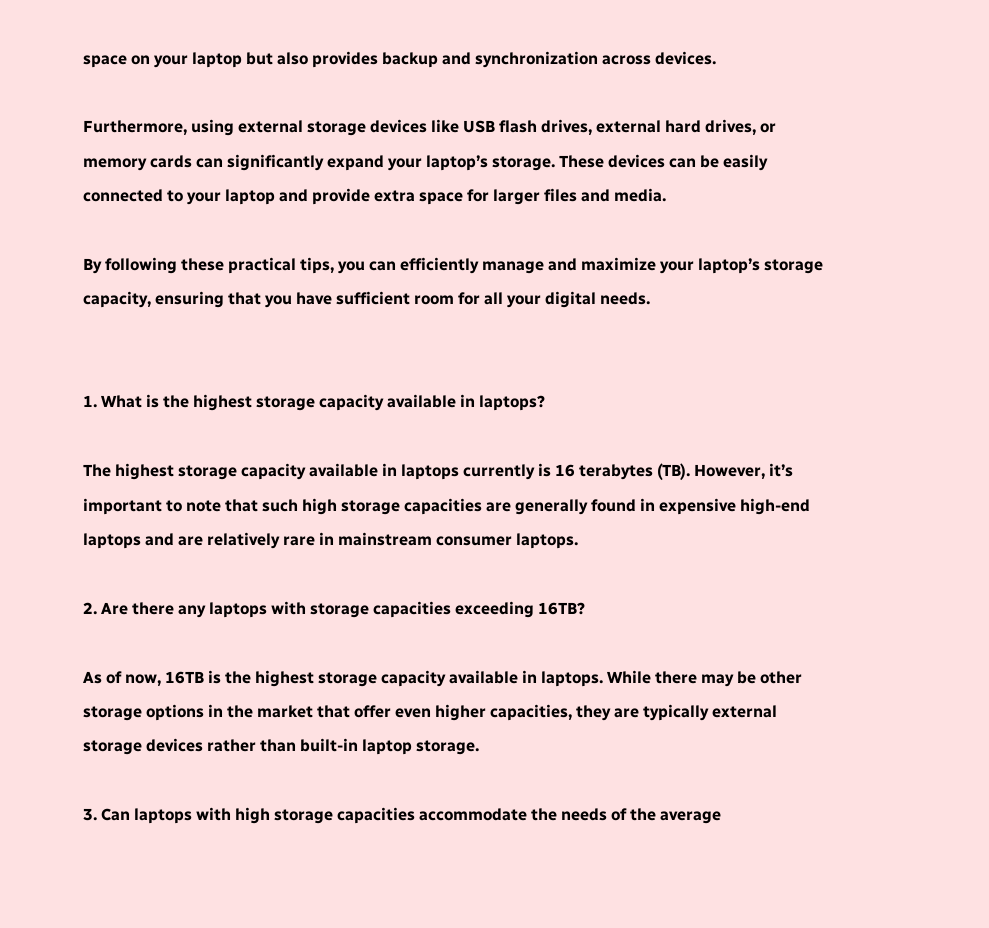space on your laptop but also provides backup and synchronization across devices.

Furthermore, using external storage devices like USB flash drives, external hard drives, or memory cards can significantly expand your laptop’s storage. These devices can be easily connected to your laptop and provide extra space for larger files and media.

By following these practical tips, you can efficiently manage and maximize your laptop’s storage capacity, ensuring that you have sufficient room for all your digital needs.


1. What is the highest storage capacity available in laptops?

The highest storage capacity available in laptops currently is 16 terabytes (TB). However, it’s important to note that such high storage capacities are generally found in expensive high-end laptops and are relatively rare in mainstream consumer laptops.

2. Are there any laptops with storage capacities exceeding 16TB?

As of now, 16TB is the highest storage capacity available in laptops. While there may be other storage options in the market that offer even higher capacities, they are typically external storage devices rather than built-in laptop storage.

3. Can laptops with high storage capacities accommodate the needs of the average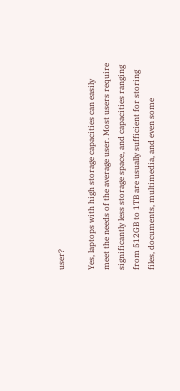user?

Yes, laptops with high storage capacities can easily meet the needs of the average user. Most users require significantly less storage space, and capacities ranging from 512GB to 1TB are usually sufficient for storing files, documents, multimedia, and even some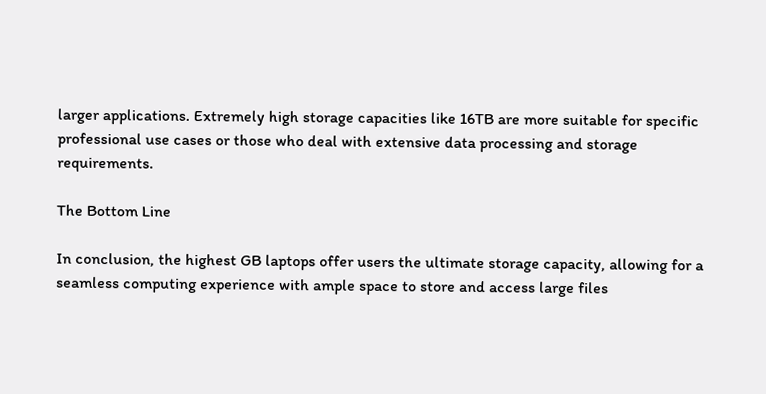larger applications. Extremely high storage capacities like 16TB are more suitable for specific professional use cases or those who deal with extensive data processing and storage requirements.

The Bottom Line

In conclusion, the highest GB laptops offer users the ultimate storage capacity, allowing for a seamless computing experience with ample space to store and access large files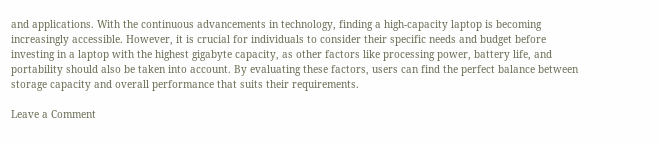and applications. With the continuous advancements in technology, finding a high-capacity laptop is becoming increasingly accessible. However, it is crucial for individuals to consider their specific needs and budget before investing in a laptop with the highest gigabyte capacity, as other factors like processing power, battery life, and portability should also be taken into account. By evaluating these factors, users can find the perfect balance between storage capacity and overall performance that suits their requirements.

Leave a Comment